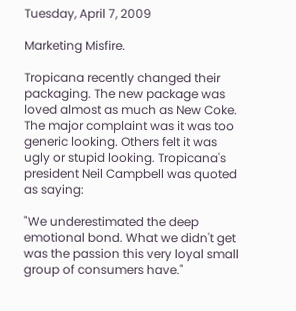Tuesday, April 7, 2009

Marketing Misfire.

Tropicana recently changed their packaging. The new package was loved almost as much as New Coke. The major complaint was it was too generic looking. Others felt it was ugly or stupid looking. Tropicana's president Neil Campbell was quoted as saying:

"We underestimated the deep emotional bond. What we didn't get was the passion this very loyal small group of consumers have."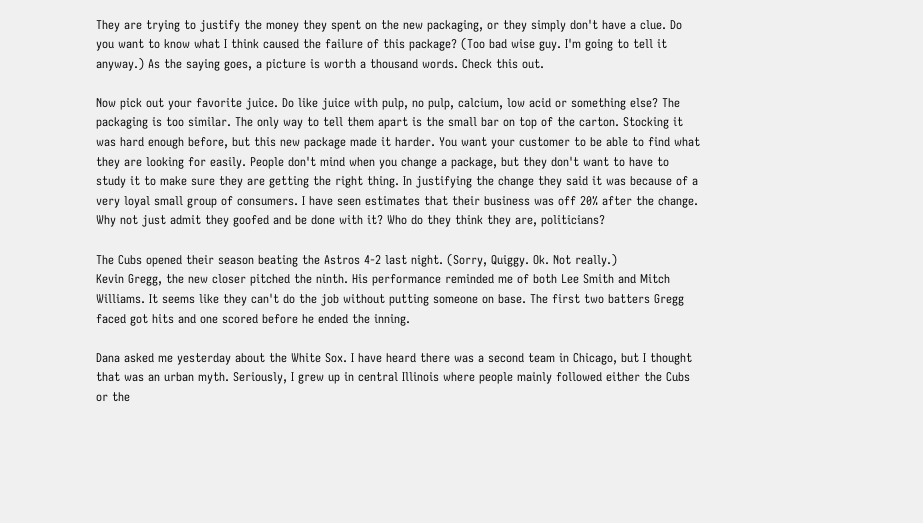They are trying to justify the money they spent on the new packaging, or they simply don't have a clue. Do you want to know what I think caused the failure of this package? (Too bad wise guy. I'm going to tell it anyway.) As the saying goes, a picture is worth a thousand words. Check this out.

Now pick out your favorite juice. Do like juice with pulp, no pulp, calcium, low acid or something else? The packaging is too similar. The only way to tell them apart is the small bar on top of the carton. Stocking it was hard enough before, but this new package made it harder. You want your customer to be able to find what they are looking for easily. People don't mind when you change a package, but they don't want to have to study it to make sure they are getting the right thing. In justifying the change they said it was because of a very loyal small group of consumers. I have seen estimates that their business was off 20% after the change. Why not just admit they goofed and be done with it? Who do they think they are, politicians?

The Cubs opened their season beating the Astros 4-2 last night. (Sorry, Quiggy. Ok. Not really.)
Kevin Gregg, the new closer pitched the ninth. His performance reminded me of both Lee Smith and Mitch Williams. It seems like they can't do the job without putting someone on base. The first two batters Gregg faced got hits and one scored before he ended the inning.

Dana asked me yesterday about the White Sox. I have heard there was a second team in Chicago, but I thought that was an urban myth. Seriously, I grew up in central Illinois where people mainly followed either the Cubs or the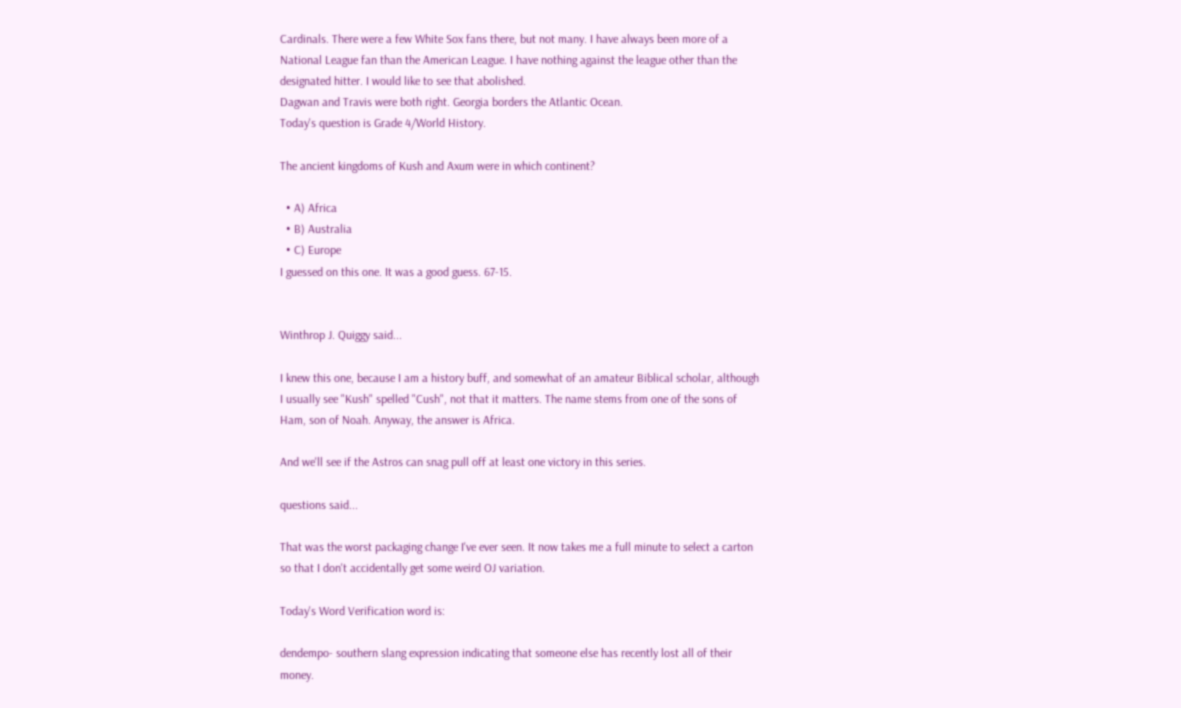Cardinals. There were a few White Sox fans there, but not many. I have always been more of a National League fan than the American League. I have nothing against the league other than the designated hitter. I would like to see that abolished.
Dagwan and Travis were both right. Georgia borders the Atlantic Ocean.
Today's question is Grade 4/World History.

The ancient kingdoms of Kush and Axum were in which continent?

  • A) Africa
  • B) Australia
  • C) Europe
I guessed on this one. It was a good guess. 67-15.


Winthrop J. Quiggy said...

I knew this one, because I am a history buff, and somewhat of an amateur Biblical scholar, although I usually see "Kush" spelled "Cush", not that it matters. The name stems from one of the sons of Ham, son of Noah. Anyway, the answer is Africa.

And we'll see if the Astros can snag pull off at least one victory in this series.

questions said...

That was the worst packaging change I've ever seen. It now takes me a full minute to select a carton so that I don't accidentally get some weird OJ variation.

Today's Word Verification word is:

dendempo- southern slang expression indicating that someone else has recently lost all of their money.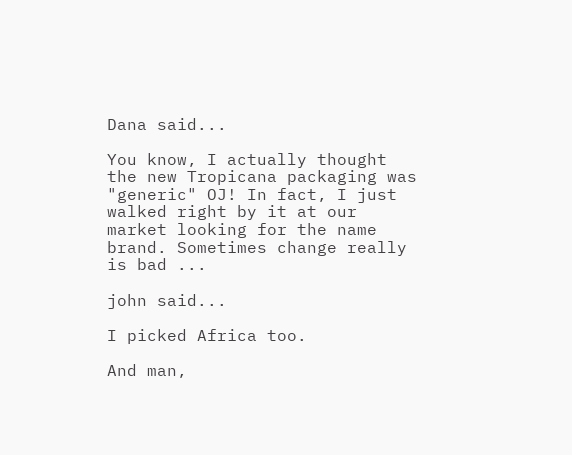Dana said...

You know, I actually thought the new Tropicana packaging was "generic" OJ! In fact, I just walked right by it at our market looking for the name brand. Sometimes change really is bad ...

john said...

I picked Africa too.

And man,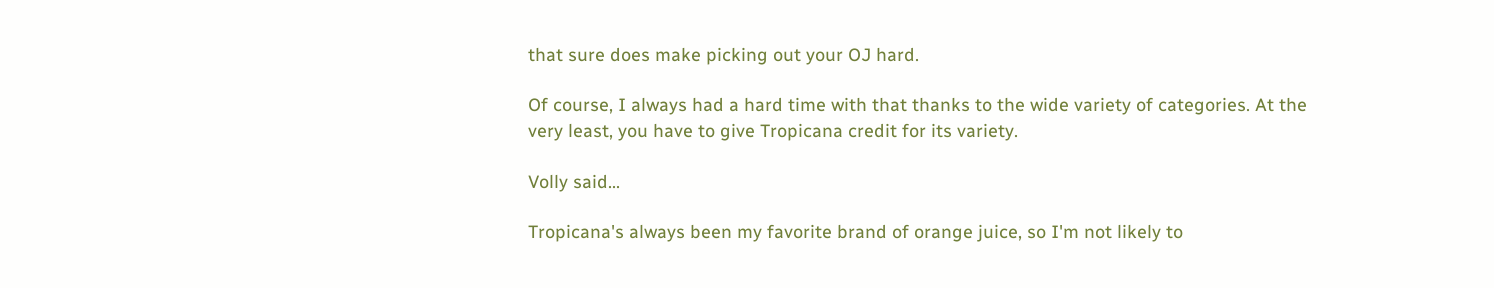that sure does make picking out your OJ hard.

Of course, I always had a hard time with that thanks to the wide variety of categories. At the very least, you have to give Tropicana credit for its variety.

Volly said...

Tropicana's always been my favorite brand of orange juice, so I'm not likely to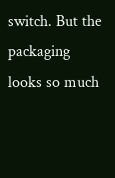switch. But the packaging looks so much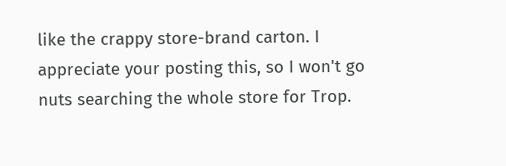like the crappy store-brand carton. I appreciate your posting this, so I won't go nuts searching the whole store for Trop.